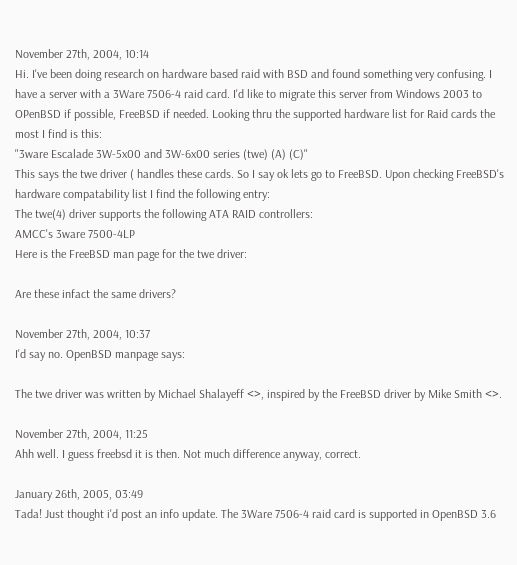November 27th, 2004, 10:14
Hi. I've been doing research on hardware based raid with BSD and found something very confusing. I have a server with a 3Ware 7506-4 raid card. I'd like to migrate this server from Windows 2003 to OPenBSD if possible, FreeBSD if needed. Looking thru the supported hardware list for Raid cards the most I find is this:
"3ware Escalade 3W-5x00 and 3W-6x00 series (twe) (A) (C)"
This says the twe driver ( handles these cards. So I say ok lets go to FreeBSD. Upon checking FreeBSD's hardware compatability list I find the following entry:
The twe(4) driver supports the following ATA RAID controllers:
AMCC's 3ware 7500-4LP
Here is the FreeBSD man page for the twe driver:

Are these infact the same drivers?

November 27th, 2004, 10:37
I'd say no. OpenBSD manpage says:

The twe driver was written by Michael Shalayeff <>, inspired by the FreeBSD driver by Mike Smith <>.

November 27th, 2004, 11:25
Ahh well. I guess freebsd it is then. Not much difference anyway, correct.

January 26th, 2005, 03:49
Tada! Just thought i'd post an info update. The 3Ware 7506-4 raid card is supported in OpenBSD 3.6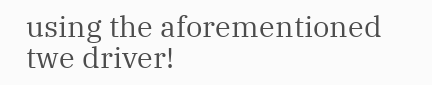using the aforementioned twe driver!